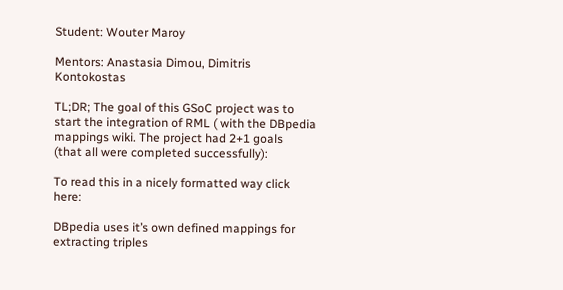Student: Wouter Maroy

Mentors: Anastasia Dimou, Dimitris Kontokostas

TL;DR; The goal of this GSoC project was to start the integration of RML ( with the DBpedia mappings wiki. The project had 2+1 goals
(that all were completed successfully):

To read this in a nicely formatted way click here:

DBpedia uses it’s own defined mappings for extracting triples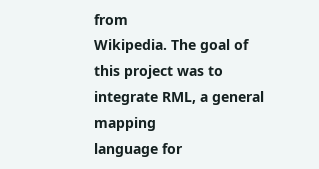from
Wikipedia. The goal of this project was to integrate RML, a general mapping
language for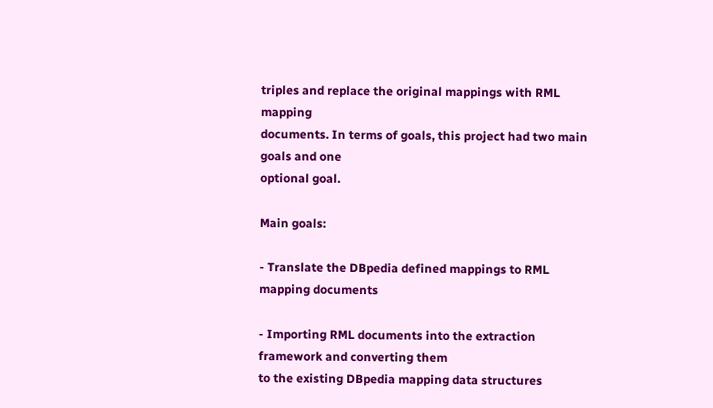triples and replace the original mappings with RML mapping
documents. In terms of goals, this project had two main goals and one
optional goal.

Main goals:

- Translate the DBpedia defined mappings to RML mapping documents

- Importing RML documents into the extraction framework and converting them
to the existing DBpedia mapping data structures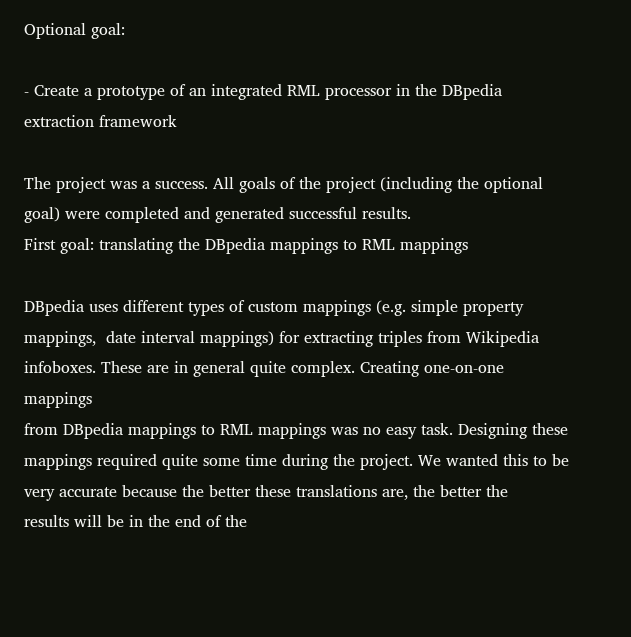Optional goal:

- Create a prototype of an integrated RML processor in the DBpedia
extraction framework

The project was a success. All goals of the project (including the optional
goal) were completed and generated successful results.
First goal: translating the DBpedia mappings to RML mappings

DBpedia uses different types of custom mappings (e.g. simple property
mappings,  date interval mappings) for extracting triples from Wikipedia
infoboxes. These are in general quite complex. Creating one-on-one mappings
from DBpedia mappings to RML mappings was no easy task. Designing these
mappings required quite some time during the project. We wanted this to be
very accurate because the better these translations are, the better the
results will be in the end of the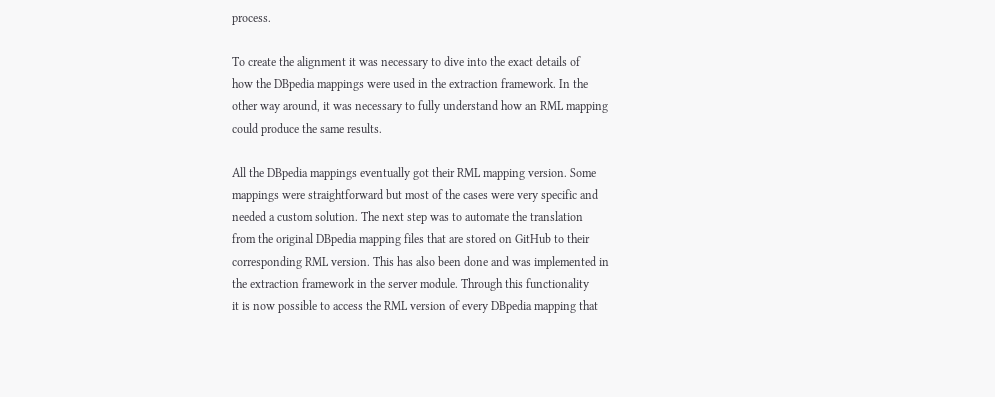process.

To create the alignment it was necessary to dive into the exact details of
how the DBpedia mappings were used in the extraction framework. In the
other way around, it was necessary to fully understand how an RML mapping
could produce the same results.

All the DBpedia mappings eventually got their RML mapping version. Some
mappings were straightforward but most of the cases were very specific and
needed a custom solution. The next step was to automate the translation
from the original DBpedia mapping files that are stored on GitHub to their
corresponding RML version. This has also been done and was implemented in
the extraction framework in the server module. Through this functionality
it is now possible to access the RML version of every DBpedia mapping that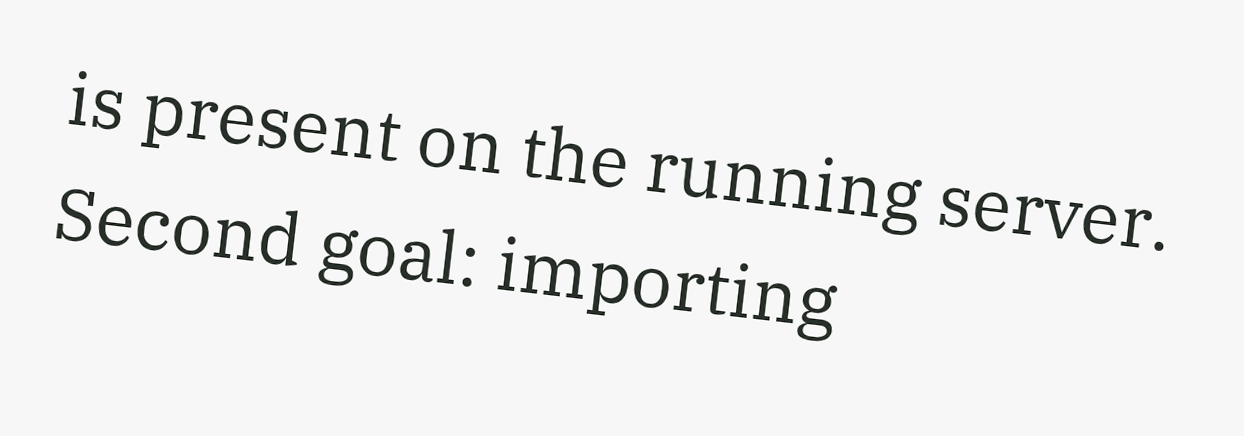is present on the running server.
Second goal: importing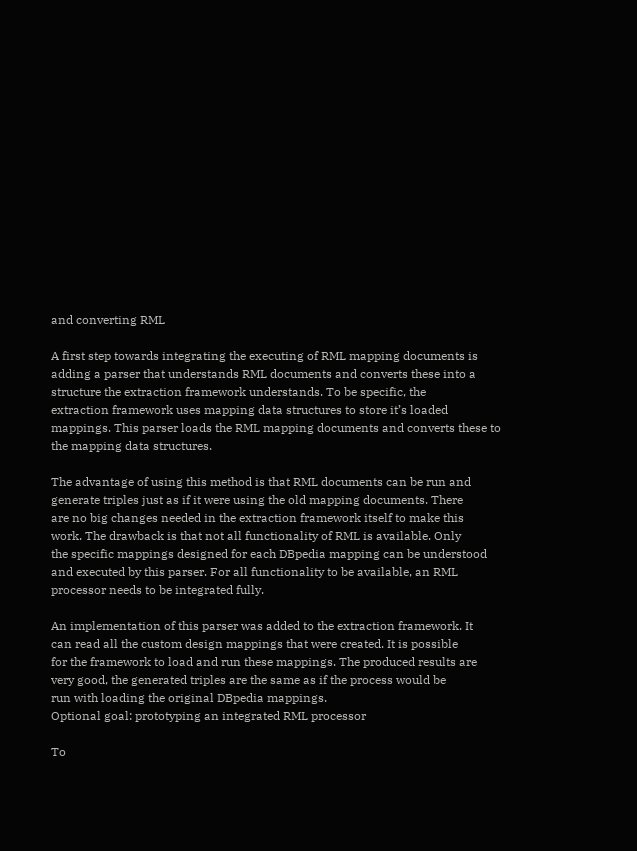and converting RML

A first step towards integrating the executing of RML mapping documents is
adding a parser that understands RML documents and converts these into a
structure the extraction framework understands. To be specific, the
extraction framework uses mapping data structures to store it’s loaded
mappings. This parser loads the RML mapping documents and converts these to
the mapping data structures.

The advantage of using this method is that RML documents can be run and
generate triples just as if it were using the old mapping documents. There
are no big changes needed in the extraction framework itself to make this
work. The drawback is that not all functionality of RML is available. Only
the specific mappings designed for each DBpedia mapping can be understood
and executed by this parser. For all functionality to be available, an RML
processor needs to be integrated fully.

An implementation of this parser was added to the extraction framework. It
can read all the custom design mappings that were created. It is possible
for the framework to load and run these mappings. The produced results are
very good, the generated triples are the same as if the process would be
run with loading the original DBpedia mappings.
Optional goal: prototyping an integrated RML processor

To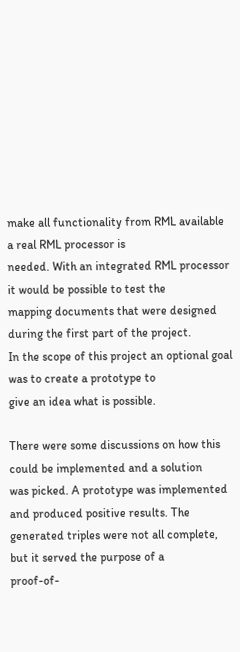make all functionality from RML available a real RML processor is
needed. With an integrated RML processor it would be possible to test the
mapping documents that were designed during the first part of the project.
In the scope of this project an optional goal was to create a prototype to
give an idea what is possible.

There were some discussions on how this could be implemented and a solution
was picked. A prototype was implemented and produced positive results. The
generated triples were not all complete, but it served the purpose of a
proof-of-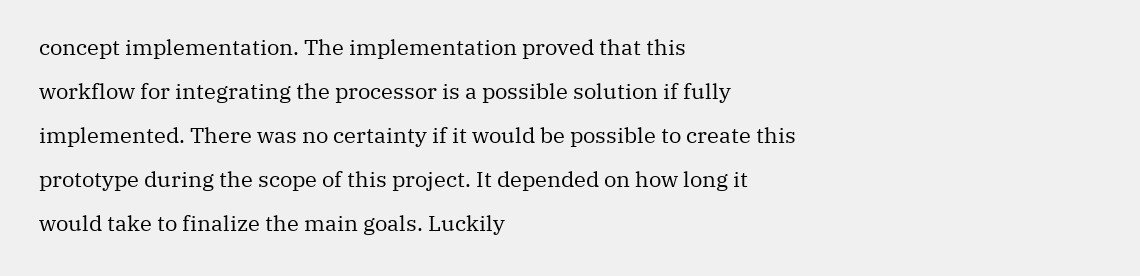concept implementation. The implementation proved that this
workflow for integrating the processor is a possible solution if fully
implemented. There was no certainty if it would be possible to create this
prototype during the scope of this project. It depended on how long it
would take to finalize the main goals. Luckily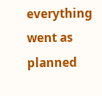everything went as planned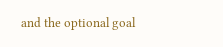and the optional goal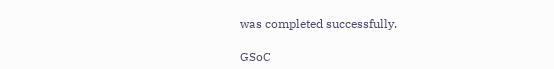was completed successfully.

GSoC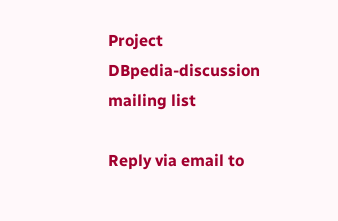Project
DBpedia-discussion mailing list

Reply via email to